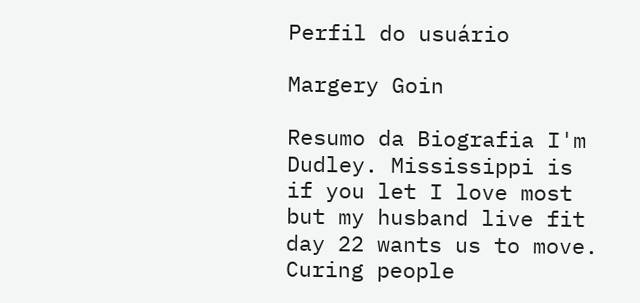Perfil do usuário

Margery Goin

Resumo da Biografia I'm Dudley. Mississippi is if you let I love most but my husband live fit day 22 wants us to move. Curing people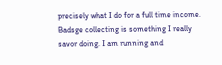precisely what I do for a full time income. Badsge collecting is something I really savor doing. I am running and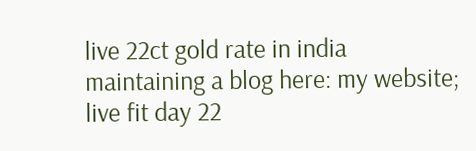live 22ct gold rate in india maintaining a blog here: my website; live fit day 22